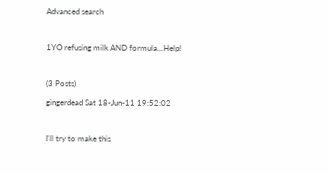Advanced search

1YO refusing milk AND formula...Help!

(3 Posts)
gingerdead Sat 18-Jun-11 19:52:02

I'll try to make this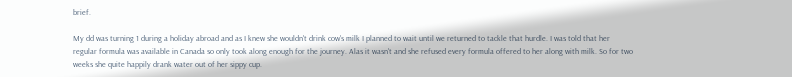brief.

My dd was turning 1 during a holiday abroad and as I knew she wouldn't drink cow's milk I planned to wait until we returned to tackle that hurdle. I was told that her regular formula was available in Canada so only took along enough for the journey. Alas it wasn't and she refused every formula offered to her along with milk. So for two weeks she quite happily drank water out of her sippy cup.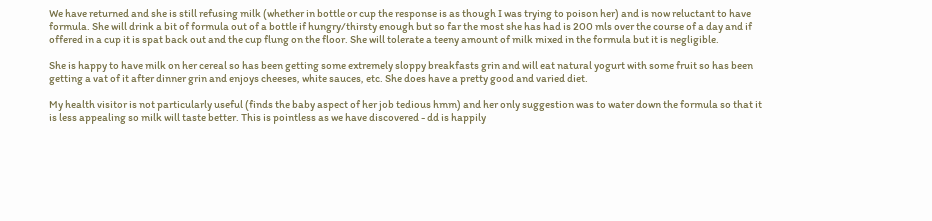We have returned and she is still refusing milk (whether in bottle or cup the response is as though I was trying to poison her) and is now reluctant to have formula. She will drink a bit of formula out of a bottle if hungry/thirsty enough but so far the most she has had is 200 mls over the course of a day and if offered in a cup it is spat back out and the cup flung on the floor. She will tolerate a teeny amount of milk mixed in the formula but it is negligible.

She is happy to have milk on her cereal so has been getting some extremely sloppy breakfasts grin and will eat natural yogurt with some fruit so has been getting a vat of it after dinner grin and enjoys cheeses, white sauces, etc. She does have a pretty good and varied diet.

My health visitor is not particularly useful (finds the baby aspect of her job tedious hmm) and her only suggestion was to water down the formula so that it is less appealing so milk will taste better. This is pointless as we have discovered - dd is happily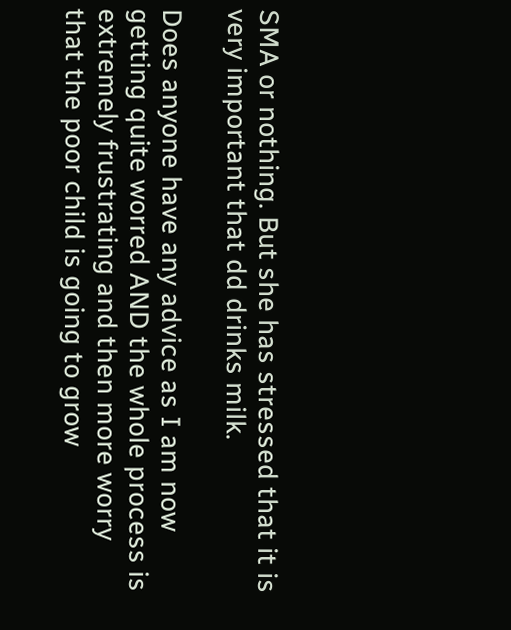SMA or nothing. But she has stressed that it is very important that dd drinks milk.

Does anyone have any advice as I am now getting quite worred AND the whole process is extremely frustrating and then more worry that the poor child is going to grow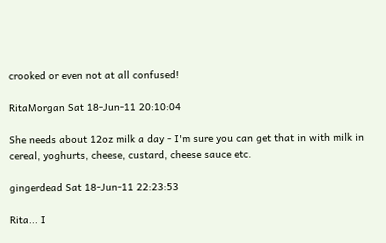crooked or even not at all confused!

RitaMorgan Sat 18-Jun-11 20:10:04

She needs about 12oz milk a day - I'm sure you can get that in with milk in cereal, yoghurts, cheese, custard, cheese sauce etc.

gingerdead Sat 18-Jun-11 22:23:53

Rita... I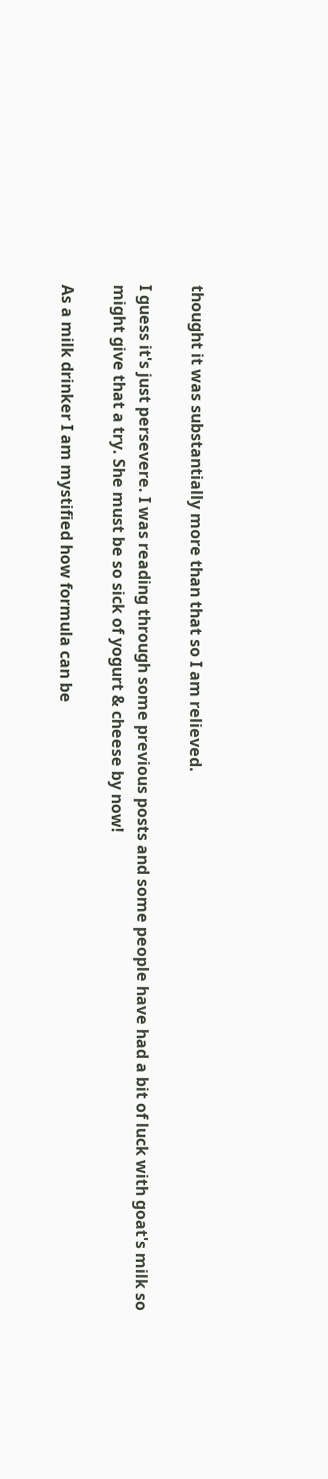thought it was substantially more than that so I am relieved.

I guess it's just persevere. I was reading through some previous posts and some people have had a bit of luck with goat's milk so might give that a try. She must be so sick of yogurt & cheese by now!

As a milk drinker I am mystified how formula can be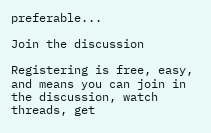preferable...

Join the discussion

Registering is free, easy, and means you can join in the discussion, watch threads, get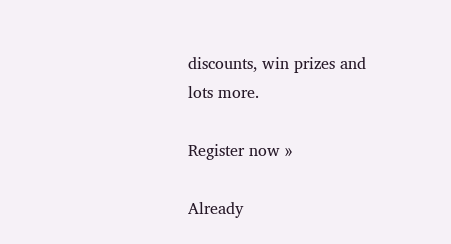discounts, win prizes and lots more.

Register now »

Already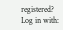registered? Log in with: